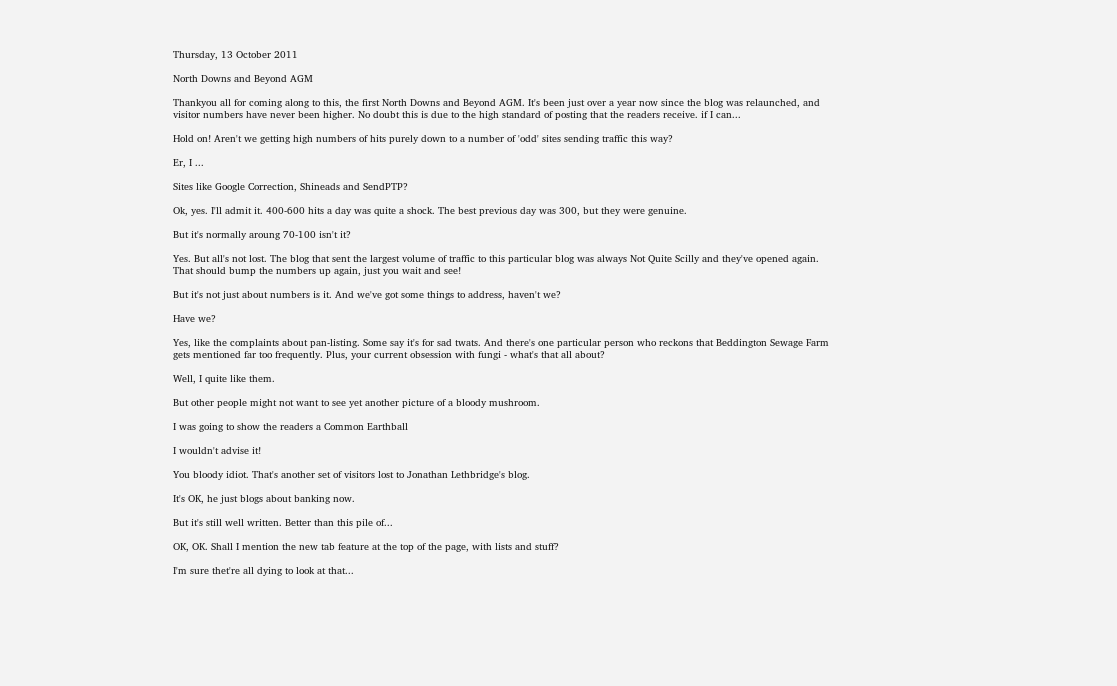Thursday, 13 October 2011

North Downs and Beyond AGM

Thankyou all for coming along to this, the first North Downs and Beyond AGM. It's been just over a year now since the blog was relaunched, and visitor numbers have never been higher. No doubt this is due to the high standard of posting that the readers receive. if I can...

Hold on! Aren't we getting high numbers of hits purely down to a number of 'odd' sites sending traffic this way?

Er, I ...

Sites like Google Correction, Shineads and SendPTP?

Ok, yes. I'll admit it. 400-600 hits a day was quite a shock. The best previous day was 300, but they were genuine.

But it's normally aroung 70-100 isn't it?

Yes. But all's not lost. The blog that sent the largest volume of traffic to this particular blog was always Not Quite Scilly and they've opened again. That should bump the numbers up again, just you wait and see!

But it's not just about numbers is it. And we've got some things to address, haven't we?

Have we?

Yes, like the complaints about pan-listing. Some say it's for sad twats. And there's one particular person who reckons that Beddington Sewage Farm gets mentioned far too frequently. Plus, your current obsession with fungi - what's that all about?

Well, I quite like them.

But other people might not want to see yet another picture of a bloody mushroom.

I was going to show the readers a Common Earthball

I wouldn't advise it!

You bloody idiot. That's another set of visitors lost to Jonathan Lethbridge's blog.

It's OK, he just blogs about banking now.

But it's still well written. Better than this pile of...

OK, OK. Shall I mention the new tab feature at the top of the page, with lists and stuff?

I'm sure thet're all dying to look at that...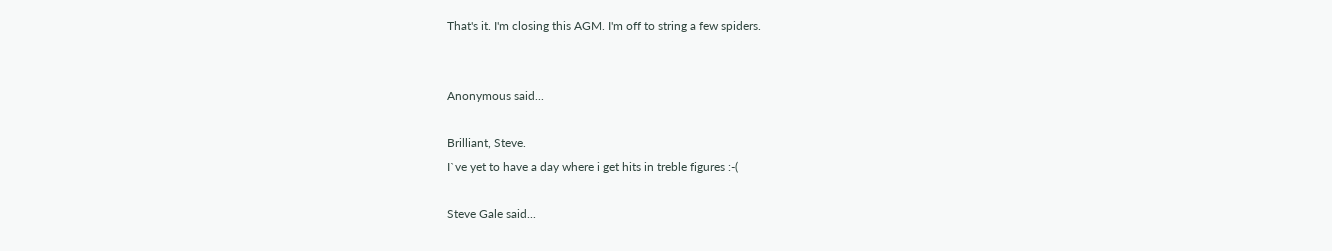That's it. I'm closing this AGM. I'm off to string a few spiders.


Anonymous said...

Brilliant, Steve.
I`ve yet to have a day where i get hits in treble figures :-(

Steve Gale said...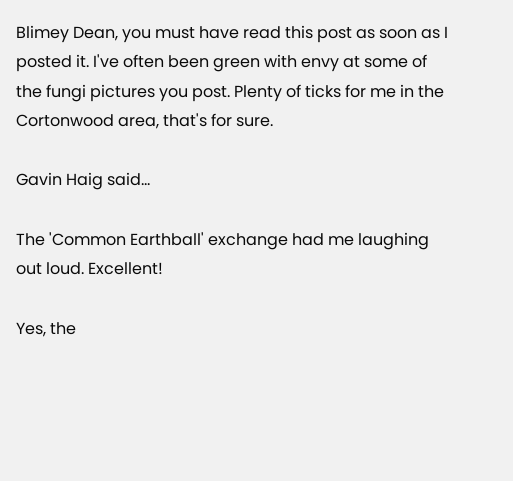Blimey Dean, you must have read this post as soon as I posted it. I've often been green with envy at some of the fungi pictures you post. Plenty of ticks for me in the Cortonwood area, that's for sure.

Gavin Haig said...

The 'Common Earthball' exchange had me laughing out loud. Excellent!

Yes, the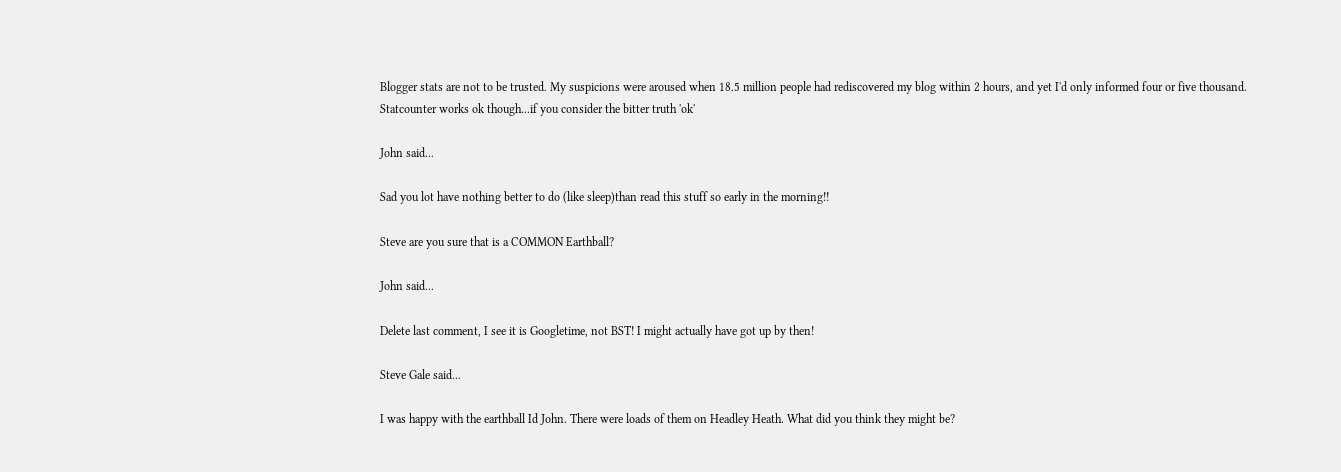Blogger stats are not to be trusted. My suspicions were aroused when 18.5 million people had rediscovered my blog within 2 hours, and yet I'd only informed four or five thousand.
Statcounter works ok though...if you consider the bitter truth 'ok'

John said...

Sad you lot have nothing better to do (like sleep)than read this stuff so early in the morning!!

Steve are you sure that is a COMMON Earthball?

John said...

Delete last comment, I see it is Googletime, not BST! I might actually have got up by then!

Steve Gale said...

I was happy with the earthball Id John. There were loads of them on Headley Heath. What did you think they might be?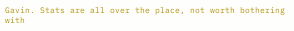Gavin. Stats are all over the place, not worth bothering with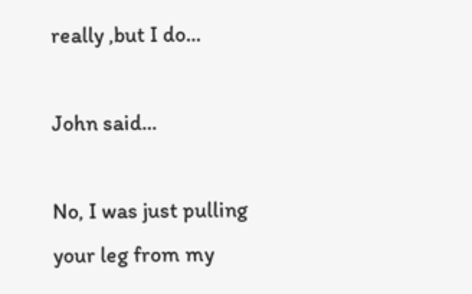really ,but I do...

John said...

No, I was just pulling your leg from my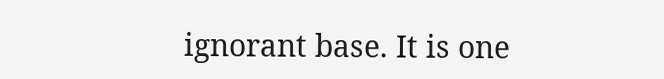ignorant base. It is one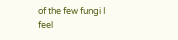of the few fungi I feel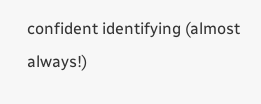confident identifying (almost always!)